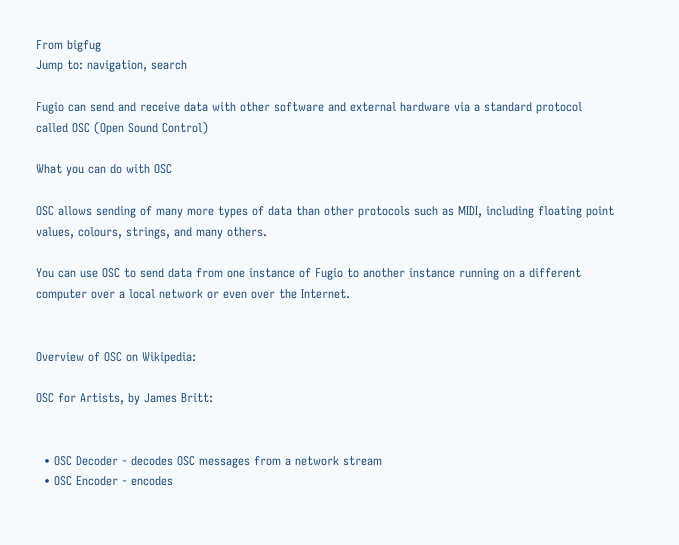From bigfug
Jump to: navigation, search

Fugio can send and receive data with other software and external hardware via a standard protocol called OSC (Open Sound Control)

What you can do with OSC

OSC allows sending of many more types of data than other protocols such as MIDI, including floating point values, colours, strings, and many others.

You can use OSC to send data from one instance of Fugio to another instance running on a different computer over a local network or even over the Internet.


Overview of OSC on Wikipedia:

OSC for Artists, by James Britt:


  • OSC Decoder - decodes OSC messages from a network stream
  • OSC Encoder - encodes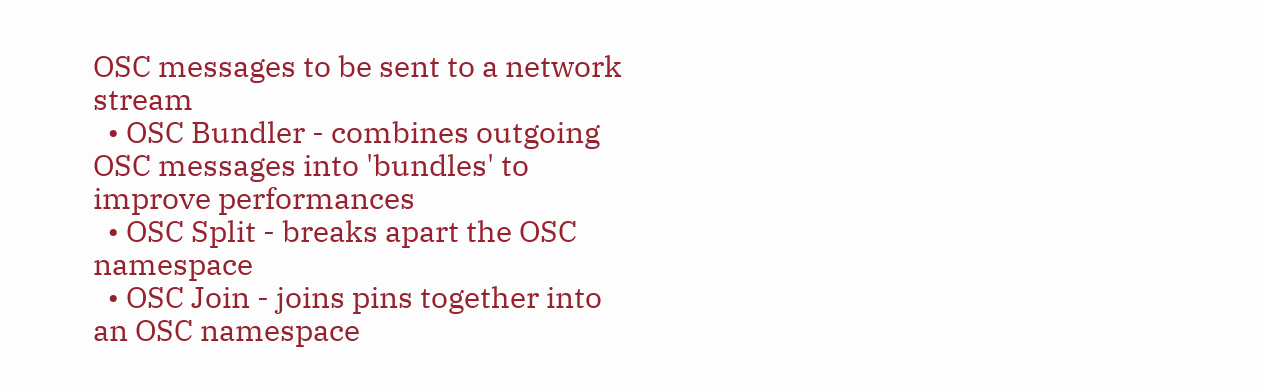OSC messages to be sent to a network stream
  • OSC Bundler - combines outgoing OSC messages into 'bundles' to improve performances
  • OSC Split - breaks apart the OSC namespace
  • OSC Join - joins pins together into an OSC namespace